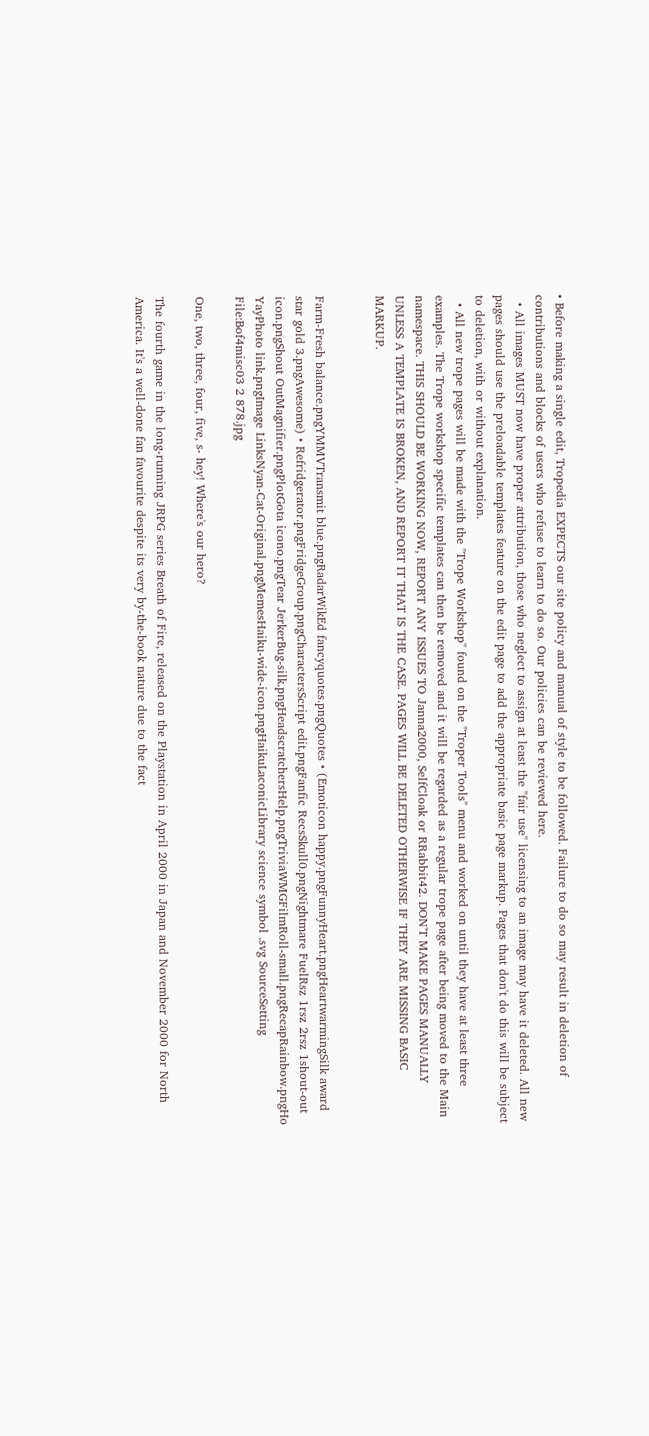• Before making a single edit, Tropedia EXPECTS our site policy and manual of style to be followed. Failure to do so may result in deletion of contributions and blocks of users who refuse to learn to do so. Our policies can be reviewed here.
  • All images MUST now have proper attribution, those who neglect to assign at least the "fair use" licensing to an image may have it deleted. All new pages should use the preloadable templates feature on the edit page to add the appropriate basic page markup. Pages that don't do this will be subject to deletion, with or without explanation.
  • All new trope pages will be made with the "Trope Workshop" found on the "Troper Tools" menu and worked on until they have at least three examples. The Trope workshop specific templates can then be removed and it will be regarded as a regular trope page after being moved to the Main namespace. THIS SHOULD BE WORKING NOW, REPORT ANY ISSUES TO Janna2000, SelfCloak or RRabbit42. DON'T MAKE PAGES MANUALLY UNLESS A TEMPLATE IS BROKEN, AND REPORT IT THAT IS THE CASE. PAGES WILL BE DELETED OTHERWISE IF THEY ARE MISSING BASIC MARKUP.


Farm-Fresh balance.pngYMMVTransmit blue.pngRadarWikEd fancyquotes.pngQuotes • (Emoticon happy.pngFunnyHeart.pngHeartwarmingSilk award star gold 3.pngAwesome) • Refridgerator.pngFridgeGroup.pngCharactersScript edit.pngFanfic RecsSkull0.pngNightmare FuelRsz 1rsz 2rsz 1shout-out icon.pngShout OutMagnifier.pngPlotGota icono.pngTear JerkerBug-silk.pngHeadscratchersHelp.pngTriviaWMGFilmRoll-small.pngRecapRainbow.pngHo YayPhoto link.pngImage LinksNyan-Cat-Original.pngMemesHaiku-wide-icon.pngHaikuLaconicLibrary science symbol .svg SourceSetting
File:Bof4misc03 2 878.jpg

One, two, three, four, five, s- hey! Where's our hero?

The fourth game in the long-running JRPG series Breath of Fire, released on the Playstation in April 2000 in Japan and November 2000 for North America. It's a well-done fan favourite despite its very by-the-book nature due to the fact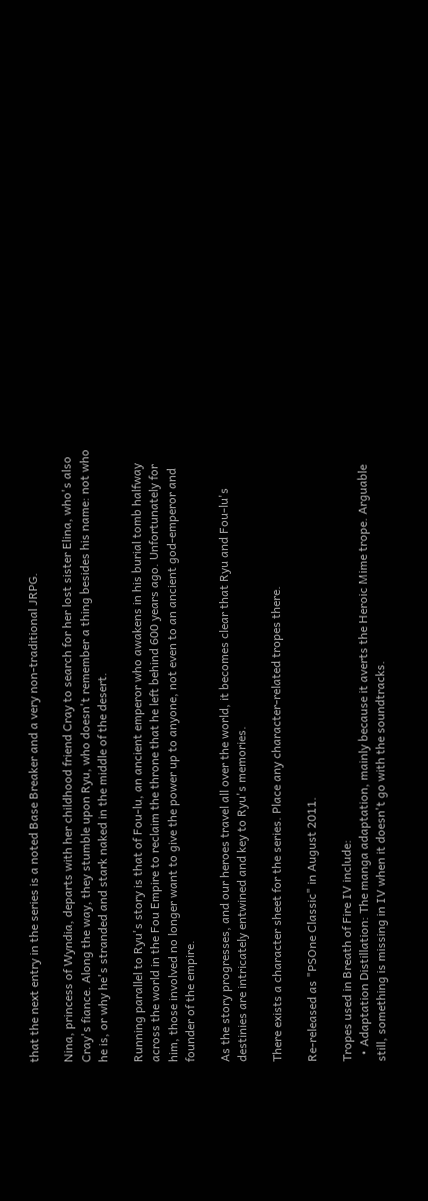that the next entry in the series is a noted Base Breaker and a very non-traditional JRPG.

Nina, princess of Wyndia, departs with her childhood friend Cray to search for her lost sister Elina, who's also Cray's fiance. Along the way, they stumble upon Ryu, who doesn't remember a thing besides his name: not who he is, or why he's stranded and stark naked in the middle of the desert.

Running parallel to Ryu's story is that of Fou-lu, an ancient emperor who awakens in his burial tomb halfway across the world in the Fou Empire to reclaim the throne that he left behind 600 years ago. Unfortunately for him, those involved no longer want to give the power up to anyone, not even to an ancient god-emperor and founder of the empire.

As the story progresses, and our heroes travel all over the world, it becomes clear that Ryu and Fou-lu's destinies are intricately entwined and key to Ryu's memories.

There exists a character sheet for the series. Place any character-related tropes there.

Re-released as "PSOne Classic" in August 2011.

Tropes used in Breath of Fire IV include:
  • Adaptation Distillation: The manga adaptation, mainly because it averts the Heroic Mime trope. Arguable still, something is missing in IV when it doesn't go with the soundtracks.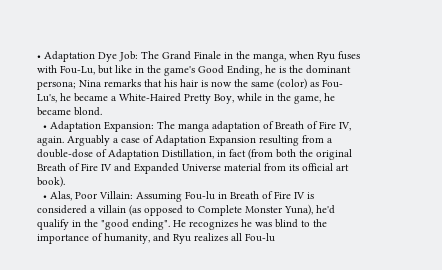• Adaptation Dye Job: The Grand Finale in the manga, when Ryu fuses with Fou-Lu, but like in the game's Good Ending, he is the dominant persona; Nina remarks that his hair is now the same (color) as Fou-Lu's, he became a White-Haired Pretty Boy, while in the game, he became blond.
  • Adaptation Expansion: The manga adaptation of Breath of Fire IV, again. Arguably a case of Adaptation Expansion resulting from a double-dose of Adaptation Distillation, in fact (from both the original Breath of Fire IV and Expanded Universe material from its official art book).
  • Alas, Poor Villain: Assuming Fou-lu in Breath of Fire IV is considered a villain (as opposed to Complete Monster Yuna), he'd qualify in the "good ending". He recognizes he was blind to the importance of humanity, and Ryu realizes all Fou-lu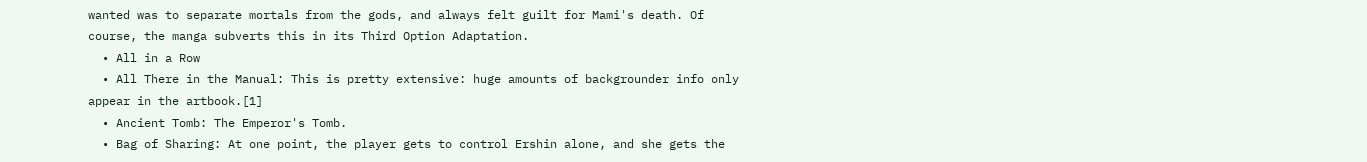wanted was to separate mortals from the gods, and always felt guilt for Mami's death. Of course, the manga subverts this in its Third Option Adaptation.
  • All in a Row
  • All There in the Manual: This is pretty extensive: huge amounts of backgrounder info only appear in the artbook.[1]
  • Ancient Tomb: The Emperor's Tomb.
  • Bag of Sharing: At one point, the player gets to control Ershin alone, and she gets the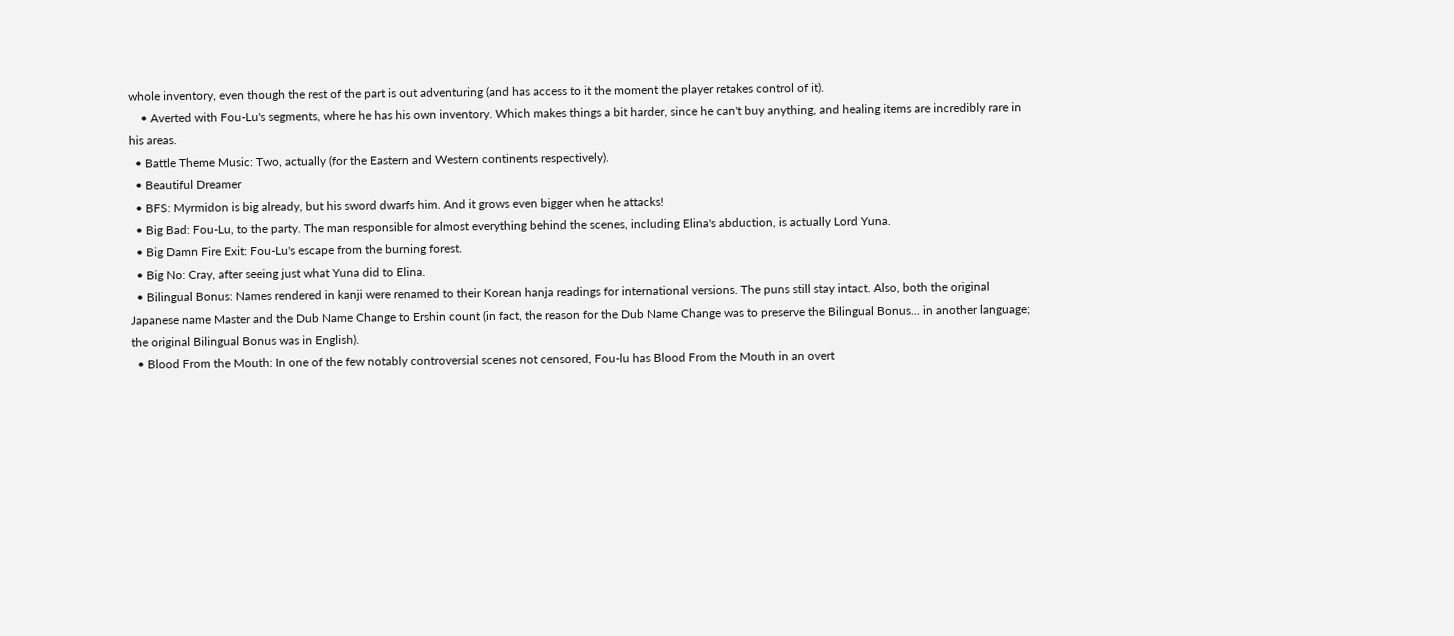whole inventory, even though the rest of the part is out adventuring (and has access to it the moment the player retakes control of it).
    • Averted with Fou-Lu's segments, where he has his own inventory. Which makes things a bit harder, since he can't buy anything, and healing items are incredibly rare in his areas.
  • Battle Theme Music: Two, actually (for the Eastern and Western continents respectively).
  • Beautiful Dreamer
  • BFS: Myrmidon is big already, but his sword dwarfs him. And it grows even bigger when he attacks!
  • Big Bad: Fou-Lu, to the party. The man responsible for almost everything behind the scenes, including Elina's abduction, is actually Lord Yuna.
  • Big Damn Fire Exit: Fou-Lu's escape from the burning forest.
  • Big No: Cray, after seeing just what Yuna did to Elina.
  • Bilingual Bonus: Names rendered in kanji were renamed to their Korean hanja readings for international versions. The puns still stay intact. Also, both the original Japanese name Master and the Dub Name Change to Ershin count (in fact, the reason for the Dub Name Change was to preserve the Bilingual Bonus... in another language; the original Bilingual Bonus was in English).
  • Blood From the Mouth: In one of the few notably controversial scenes not censored, Fou-lu has Blood From the Mouth in an overt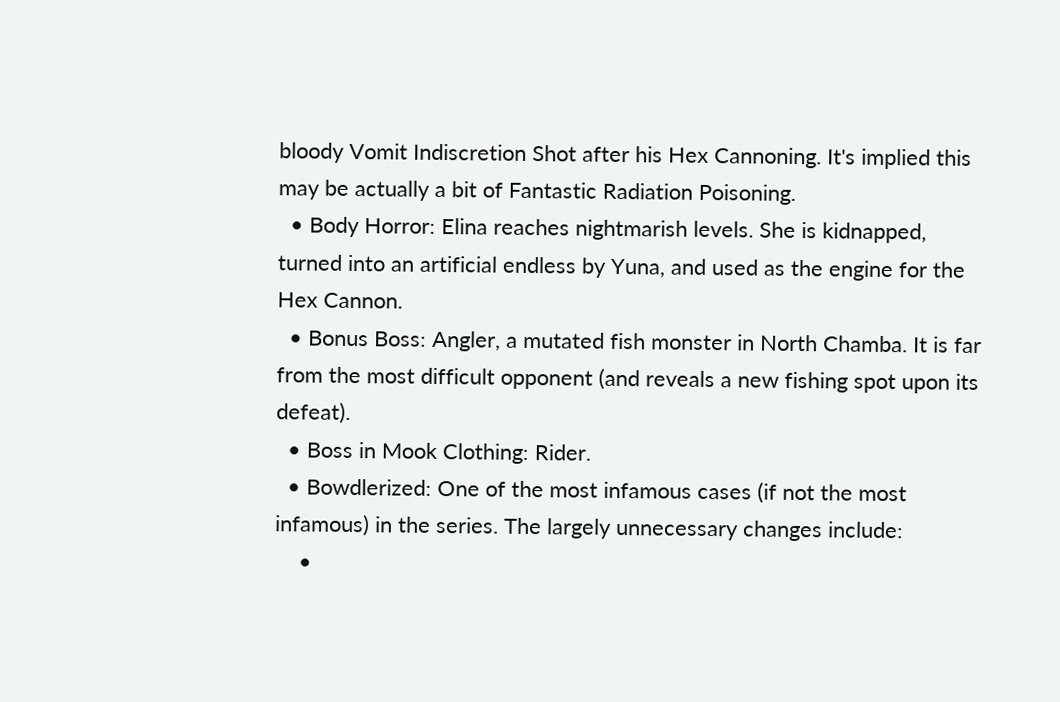bloody Vomit Indiscretion Shot after his Hex Cannoning. It's implied this may be actually a bit of Fantastic Radiation Poisoning.
  • Body Horror: Elina reaches nightmarish levels. She is kidnapped, turned into an artificial endless by Yuna, and used as the engine for the Hex Cannon.
  • Bonus Boss: Angler, a mutated fish monster in North Chamba. It is far from the most difficult opponent (and reveals a new fishing spot upon its defeat).
  • Boss in Mook Clothing: Rider.
  • Bowdlerized: One of the most infamous cases (if not the most infamous) in the series. The largely unnecessary changes include:
    •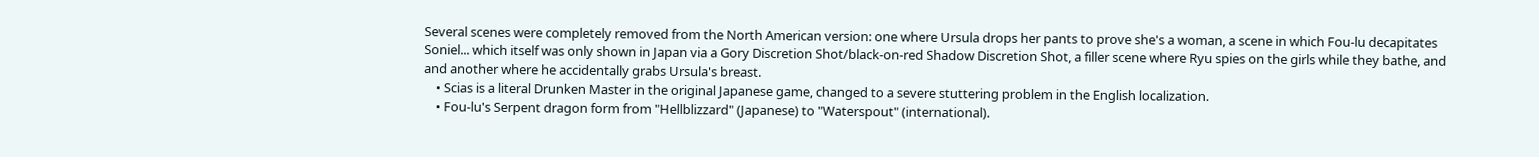Several scenes were completely removed from the North American version: one where Ursula drops her pants to prove she's a woman, a scene in which Fou-lu decapitates Soniel... which itself was only shown in Japan via a Gory Discretion Shot/black-on-red Shadow Discretion Shot, a filler scene where Ryu spies on the girls while they bathe, and and another where he accidentally grabs Ursula's breast.
    • Scias is a literal Drunken Master in the original Japanese game, changed to a severe stuttering problem in the English localization.
    • Fou-lu's Serpent dragon form from "Hellblizzard" (Japanese) to "Waterspout" (international).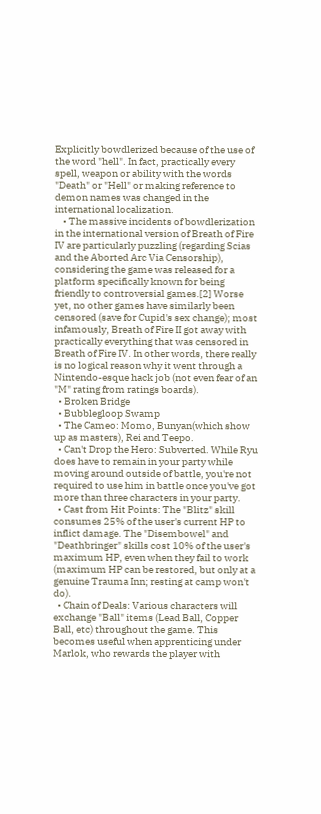Explicitly bowdlerized because of the use of the word "hell". In fact, practically every spell, weapon or ability with the words "Death" or "Hell" or making reference to demon names was changed in the international localization.
    • The massive incidents of bowdlerization in the international version of Breath of Fire IV are particularly puzzling (regarding Scias and the Aborted Arc Via Censorship), considering the game was released for a platform specifically known for being friendly to controversial games.[2] Worse yet, no other games have similarly been censored (save for Cupid's sex change); most infamously, Breath of Fire II got away with practically everything that was censored in Breath of Fire IV. In other words, there really is no logical reason why it went through a Nintendo-esque hack job (not even fear of an "M" rating from ratings boards).
  • Broken Bridge
  • Bubblegloop Swamp
  • The Cameo: Momo, Bunyan(which show up as masters), Rei and Teepo.
  • Can't Drop the Hero: Subverted. While Ryu does have to remain in your party while moving around outside of battle, you're not required to use him in battle once you've got more than three characters in your party.
  • Cast from Hit Points: The "Blitz" skill consumes 25% of the user's current HP to inflict damage. The "Disembowel" and "Deathbringer" skills cost 10% of the user's maximum HP, even when they fail to work (maximum HP can be restored, but only at a genuine Trauma Inn; resting at camp won't do).
  • Chain of Deals: Various characters will exchange "Ball" items (Lead Ball, Copper Ball, etc) throughout the game. This becomes useful when apprenticing under Marlok, who rewards the player with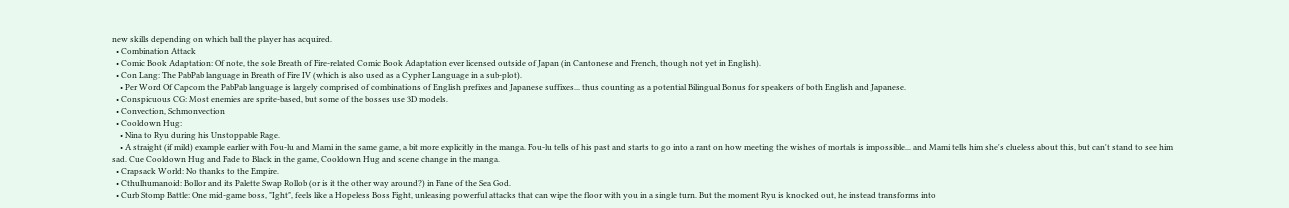new skills depending on which ball the player has acquired.
  • Combination Attack
  • Comic Book Adaptation: Of note, the sole Breath of Fire-related Comic Book Adaptation ever licensed outside of Japan (in Cantonese and French, though not yet in English).
  • Con Lang: The PabPab language in Breath of Fire IV (which is also used as a Cypher Language in a sub-plot).
    • Per Word Of Capcom the PabPab language is largely comprised of combinations of English prefixes and Japanese suffixes... thus counting as a potential Bilingual Bonus for speakers of both English and Japanese.
  • Conspicuous CG: Most enemies are sprite-based, but some of the bosses use 3D models.
  • Convection, Schmonvection
  • Cooldown Hug:
    • Nina to Ryu during his Unstoppable Rage.
    • A straight (if mild) example earlier with Fou-lu and Mami in the same game, a bit more explicitly in the manga. Fou-lu tells of his past and starts to go into a rant on how meeting the wishes of mortals is impossible... and Mami tells him she's clueless about this, but can't stand to see him sad. Cue Cooldown Hug and Fade to Black in the game, Cooldown Hug and scene change in the manga.
  • Crapsack World: No thanks to the Empire.
  • Cthulhumanoid: Bollor and its Palette Swap Rollob (or is it the other way around?) in Fane of the Sea God.
  • Curb Stomp Battle: One mid-game boss, "Ight", feels like a Hopeless Boss Fight, unleasing powerful attacks that can wipe the floor with you in a single turn. But the moment Ryu is knocked out, he instead transforms into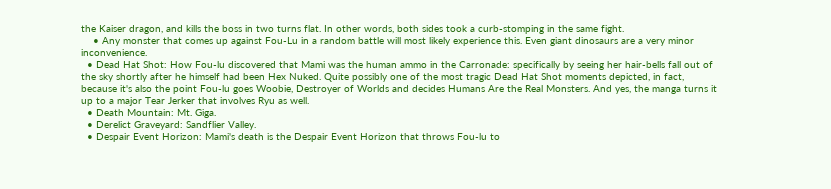the Kaiser dragon, and kills the boss in two turns flat. In other words, both sides took a curb-stomping in the same fight.
    • Any monster that comes up against Fou-Lu in a random battle will most likely experience this. Even giant dinosaurs are a very minor inconvenience.
  • Dead Hat Shot: How Fou-lu discovered that Mami was the human ammo in the Carronade: specifically by seeing her hair-bells fall out of the sky shortly after he himself had been Hex Nuked. Quite possibly one of the most tragic Dead Hat Shot moments depicted, in fact, because it's also the point Fou-lu goes Woobie, Destroyer of Worlds and decides Humans Are the Real Monsters. And yes, the manga turns it up to a major Tear Jerker that involves Ryu as well.
  • Death Mountain: Mt. Giga.
  • Derelict Graveyard: Sandflier Valley.
  • Despair Event Horizon: Mami's death is the Despair Event Horizon that throws Fou-lu to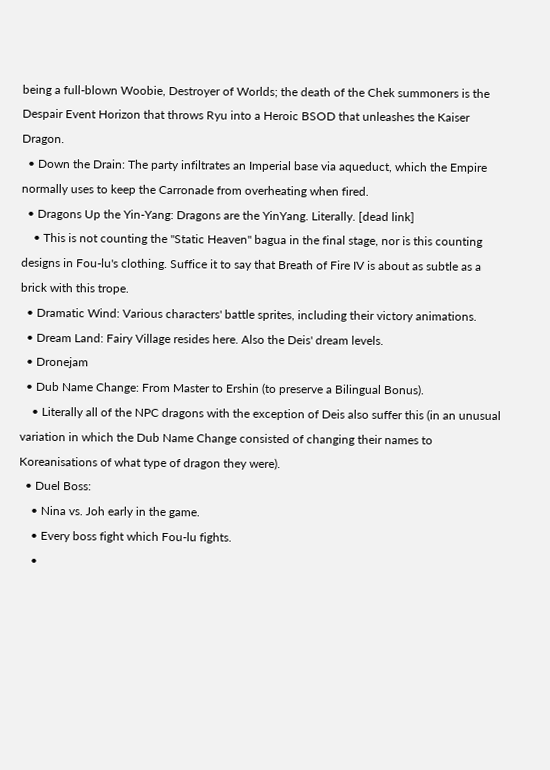being a full-blown Woobie, Destroyer of Worlds; the death of the Chek summoners is the Despair Event Horizon that throws Ryu into a Heroic BSOD that unleashes the Kaiser Dragon.
  • Down the Drain: The party infiltrates an Imperial base via aqueduct, which the Empire normally uses to keep the Carronade from overheating when fired.
  • Dragons Up the Yin-Yang: Dragons are the YinYang. Literally. [dead link]
    • This is not counting the "Static Heaven" bagua in the final stage, nor is this counting designs in Fou-lu's clothing. Suffice it to say that Breath of Fire IV is about as subtle as a brick with this trope.
  • Dramatic Wind: Various characters' battle sprites, including their victory animations.
  • Dream Land: Fairy Village resides here. Also the Deis' dream levels.
  • Dronejam
  • Dub Name Change: From Master to Ershin (to preserve a Bilingual Bonus).
    • Literally all of the NPC dragons with the exception of Deis also suffer this (in an unusual variation in which the Dub Name Change consisted of changing their names to Koreanisations of what type of dragon they were).
  • Duel Boss:
    • Nina vs. Joh early in the game.
    • Every boss fight which Fou-lu fights.
    •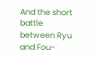And the short battle between Ryu and Fou-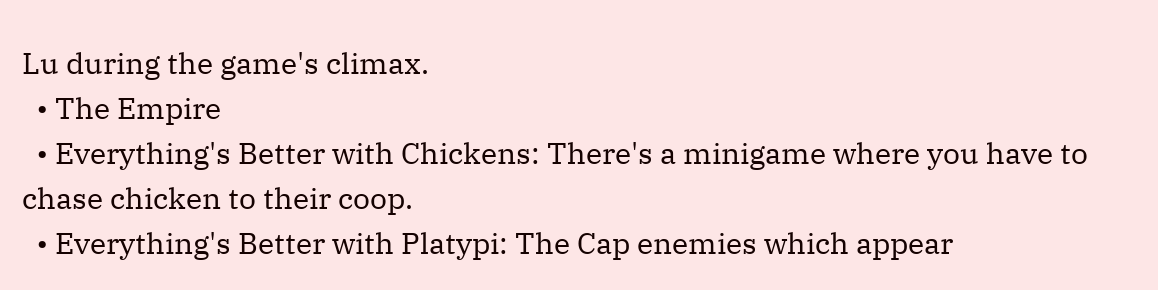Lu during the game's climax.
  • The Empire
  • Everything's Better with Chickens: There's a minigame where you have to chase chicken to their coop.
  • Everything's Better with Platypi: The Cap enemies which appear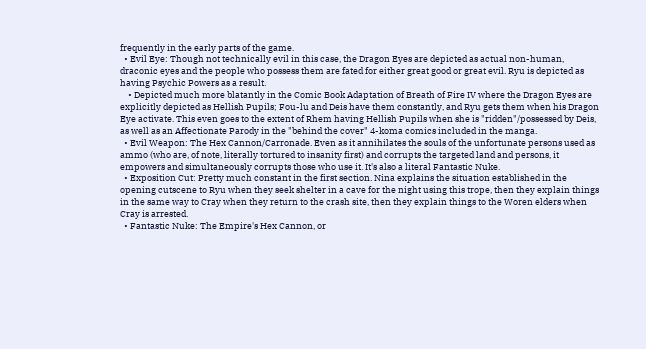frequently in the early parts of the game.
  • Evil Eye: Though not technically evil in this case, the Dragon Eyes are depicted as actual non-human, draconic eyes and the people who possess them are fated for either great good or great evil. Ryu is depicted as having Psychic Powers as a result.
    • Depicted much more blatantly in the Comic Book Adaptation of Breath of Fire IV where the Dragon Eyes are explicitly depicted as Hellish Pupils; Fou-lu and Deis have them constantly, and Ryu gets them when his Dragon Eye activate. This even goes to the extent of Rhem having Hellish Pupils when she is "ridden"/possessed by Deis, as well as an Affectionate Parody in the "behind the cover" 4-koma comics included in the manga.
  • Evil Weapon: The Hex Cannon/Carronade. Even as it annihilates the souls of the unfortunate persons used as ammo (who are, of note, literally tortured to insanity first) and corrupts the targeted land and persons, it empowers and simultaneously corrupts those who use it. It's also a literal Fantastic Nuke.
  • Exposition Cut: Pretty much constant in the first section. Nina explains the situation established in the opening cutscene to Ryu when they seek shelter in a cave for the night using this trope, then they explain things in the same way to Cray when they return to the crash site, then they explain things to the Woren elders when Cray is arrested.
  • Fantastic Nuke: The Empire's Hex Cannon, or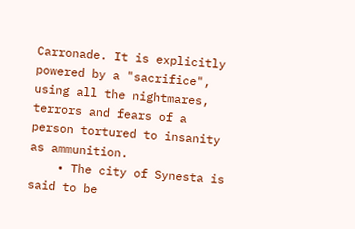Carronade. It is explicitly powered by a "sacrifice", using all the nightmares, terrors and fears of a person tortured to insanity as ammunition.
    • The city of Synesta is said to be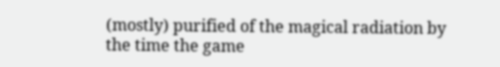(mostly) purified of the magical radiation by the time the game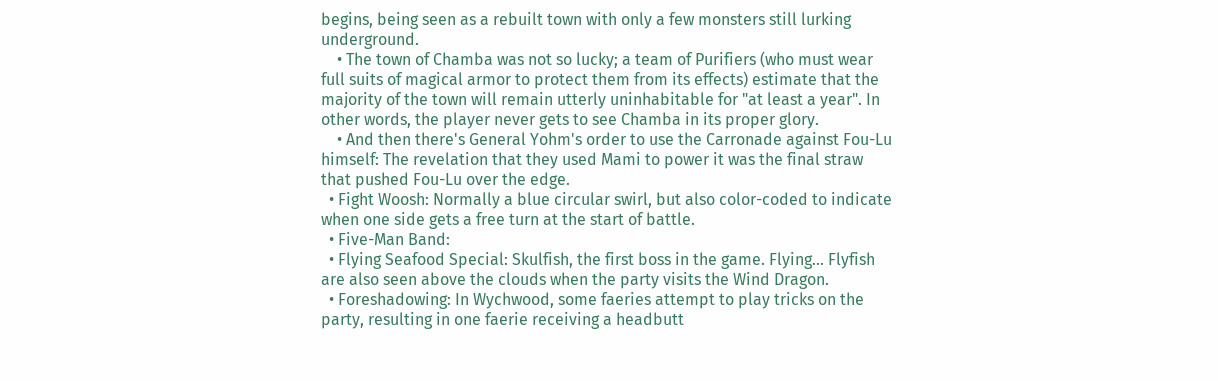begins, being seen as a rebuilt town with only a few monsters still lurking underground.
    • The town of Chamba was not so lucky; a team of Purifiers (who must wear full suits of magical armor to protect them from its effects) estimate that the majority of the town will remain utterly uninhabitable for "at least a year". In other words, the player never gets to see Chamba in its proper glory.
    • And then there's General Yohm's order to use the Carronade against Fou-Lu himself: The revelation that they used Mami to power it was the final straw that pushed Fou-Lu over the edge.
  • Fight Woosh: Normally a blue circular swirl, but also color-coded to indicate when one side gets a free turn at the start of battle.
  • Five-Man Band:
  • Flying Seafood Special: Skulfish, the first boss in the game. Flying... Flyfish are also seen above the clouds when the party visits the Wind Dragon.
  • Foreshadowing: In Wychwood, some faeries attempt to play tricks on the party, resulting in one faerie receiving a headbutt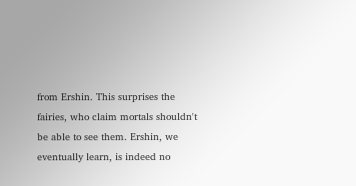from Ershin. This surprises the fairies, who claim mortals shouldn't be able to see them. Ershin, we eventually learn, is indeed no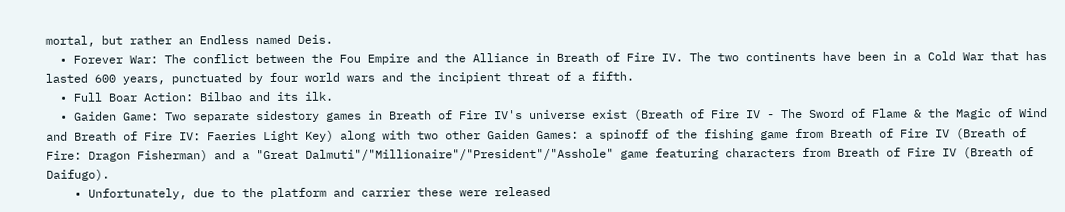mortal, but rather an Endless named Deis.
  • Forever War: The conflict between the Fou Empire and the Alliance in Breath of Fire IV. The two continents have been in a Cold War that has lasted 600 years, punctuated by four world wars and the incipient threat of a fifth.
  • Full Boar Action: Bilbao and its ilk.
  • Gaiden Game: Two separate sidestory games in Breath of Fire IV's universe exist (Breath of Fire IV - The Sword of Flame & the Magic of Wind and Breath of Fire IV: Faeries Light Key) along with two other Gaiden Games: a spinoff of the fishing game from Breath of Fire IV (Breath of Fire: Dragon Fisherman) and a "Great Dalmuti"/"Millionaire"/"President"/"Asshole" game featuring characters from Breath of Fire IV (Breath of Daifugo).
    • Unfortunately, due to the platform and carrier these were released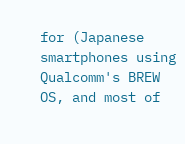for (Japanese smartphones using Qualcomm's BREW OS, and most of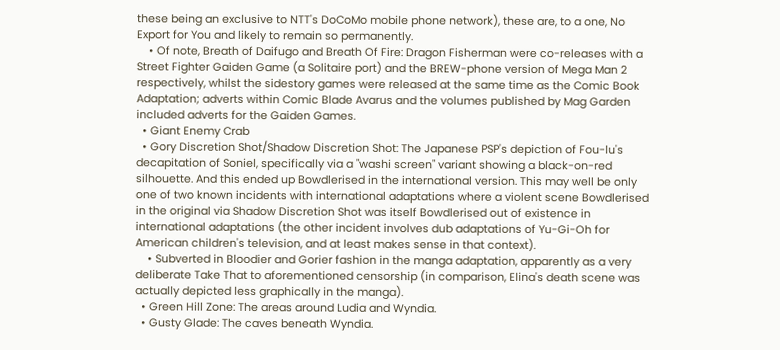these being an exclusive to NTT's DoCoMo mobile phone network), these are, to a one, No Export for You and likely to remain so permanently.
    • Of note, Breath of Daifugo and Breath Of Fire: Dragon Fisherman were co-releases with a Street Fighter Gaiden Game (a Solitaire port) and the BREW-phone version of Mega Man 2 respectively, whilst the sidestory games were released at the same time as the Comic Book Adaptation; adverts within Comic Blade Avarus and the volumes published by Mag Garden included adverts for the Gaiden Games.
  • Giant Enemy Crab
  • Gory Discretion Shot/Shadow Discretion Shot: The Japanese PSP's depiction of Fou-lu's decapitation of Soniel, specifically via a "washi screen" variant showing a black-on-red silhouette. And this ended up Bowdlerised in the international version. This may well be only one of two known incidents with international adaptations where a violent scene Bowdlerised in the original via Shadow Discretion Shot was itself Bowdlerised out of existence in international adaptations (the other incident involves dub adaptations of Yu-Gi-Oh for American children's television, and at least makes sense in that context).
    • Subverted in Bloodier and Gorier fashion in the manga adaptation, apparently as a very deliberate Take That to aforementioned censorship (in comparison, Elina's death scene was actually depicted less graphically in the manga).
  • Green Hill Zone: The areas around Ludia and Wyndia.
  • Gusty Glade: The caves beneath Wyndia.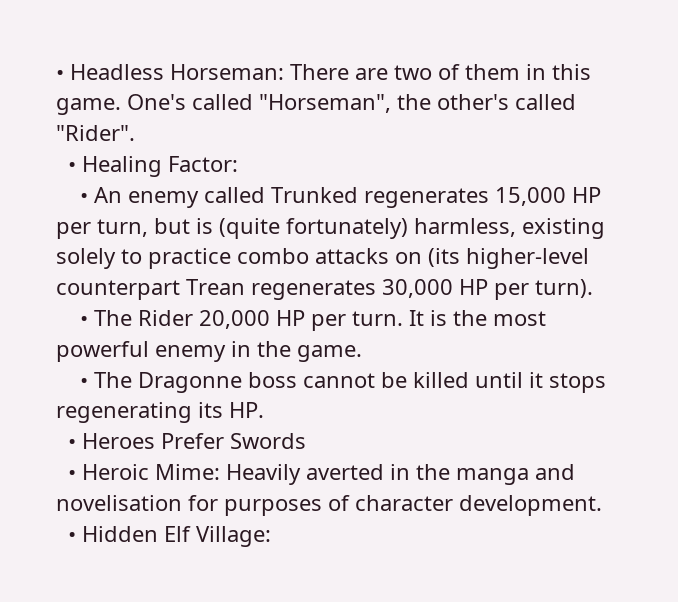• Headless Horseman: There are two of them in this game. One's called "Horseman", the other's called "Rider".
  • Healing Factor:
    • An enemy called Trunked regenerates 15,000 HP per turn, but is (quite fortunately) harmless, existing solely to practice combo attacks on (its higher-level counterpart Trean regenerates 30,000 HP per turn).
    • The Rider 20,000 HP per turn. It is the most powerful enemy in the game.
    • The Dragonne boss cannot be killed until it stops regenerating its HP.
  • Heroes Prefer Swords
  • Heroic Mime: Heavily averted in the manga and novelisation for purposes of character development.
  • Hidden Elf Village: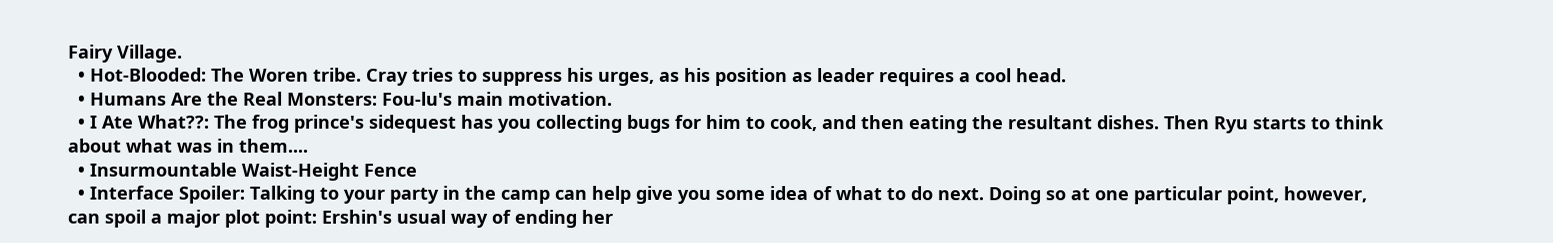Fairy Village.
  • Hot-Blooded: The Woren tribe. Cray tries to suppress his urges, as his position as leader requires a cool head.
  • Humans Are the Real Monsters: Fou-lu's main motivation.
  • I Ate What??: The frog prince's sidequest has you collecting bugs for him to cook, and then eating the resultant dishes. Then Ryu starts to think about what was in them....
  • Insurmountable Waist-Height Fence
  • Interface Spoiler: Talking to your party in the camp can help give you some idea of what to do next. Doing so at one particular point, however, can spoil a major plot point: Ershin's usual way of ending her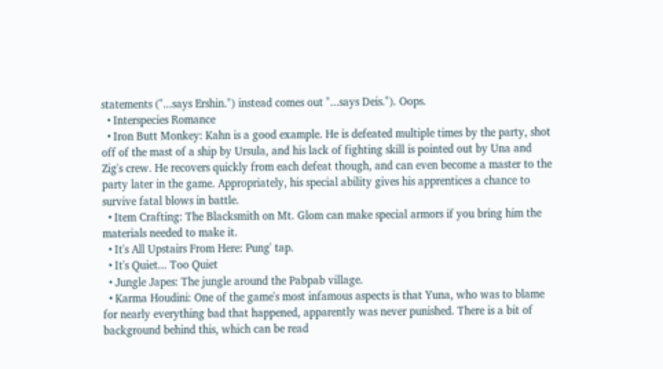statements ("...says Ershin.") instead comes out "...says Deis."). Oops.
  • Interspecies Romance
  • Iron Butt Monkey: Kahn is a good example. He is defeated multiple times by the party, shot off of the mast of a ship by Ursula, and his lack of fighting skill is pointed out by Una and Zig's crew. He recovers quickly from each defeat though, and can even become a master to the party later in the game. Appropriately, his special ability gives his apprentices a chance to survive fatal blows in battle.
  • Item Crafting: The Blacksmith on Mt. Glom can make special armors if you bring him the materials needed to make it.
  • It's All Upstairs From Here: Pung' tap.
  • It's Quiet... Too Quiet
  • Jungle Japes: The jungle around the Pabpab village.
  • Karma Houdini: One of the game's most infamous aspects is that Yuna, who was to blame for nearly everything bad that happened, apparently was never punished. There is a bit of background behind this, which can be read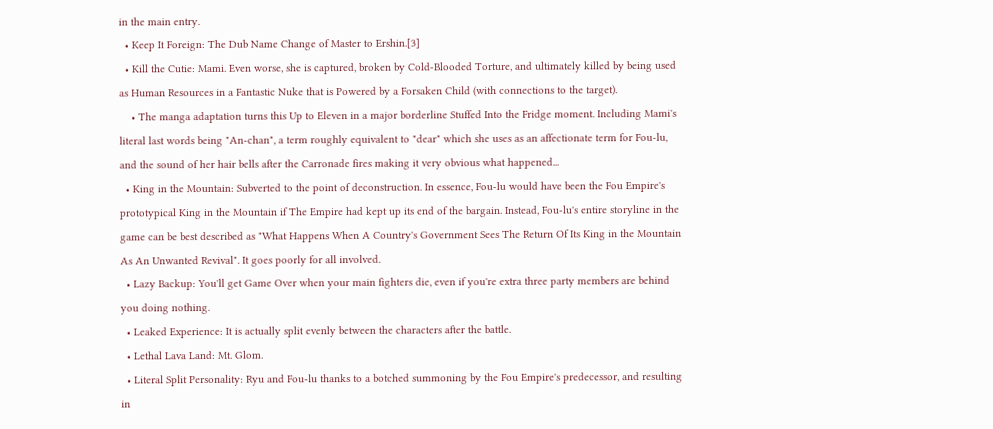in the main entry.
  • Keep It Foreign: The Dub Name Change of Master to Ershin.[3]
  • Kill the Cutie: Mami. Even worse, she is captured, broken by Cold-Blooded Torture, and ultimately killed by being used as Human Resources in a Fantastic Nuke that is Powered by a Forsaken Child (with connections to the target).
    • The manga adaptation turns this Up to Eleven in a major borderline Stuffed Into the Fridge moment. Including Mami's literal last words being "An-chan", a term roughly equivalent to "dear" which she uses as an affectionate term for Fou-lu, and the sound of her hair bells after the Carronade fires making it very obvious what happened...
  • King in the Mountain: Subverted to the point of deconstruction. In essence, Fou-lu would have been the Fou Empire's prototypical King in the Mountain if The Empire had kept up its end of the bargain. Instead, Fou-lu's entire storyline in the game can be best described as "What Happens When A Country's Government Sees The Return Of Its King in the Mountain As An Unwanted Revival". It goes poorly for all involved.
  • Lazy Backup: You'll get Game Over when your main fighters die, even if you're extra three party members are behind you doing nothing.
  • Leaked Experience: It is actually split evenly between the characters after the battle.
  • Lethal Lava Land: Mt. Glom.
  • Literal Split Personality: Ryu and Fou-lu thanks to a botched summoning by the Fou Empire's predecessor, and resulting in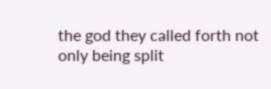the god they called forth not only being split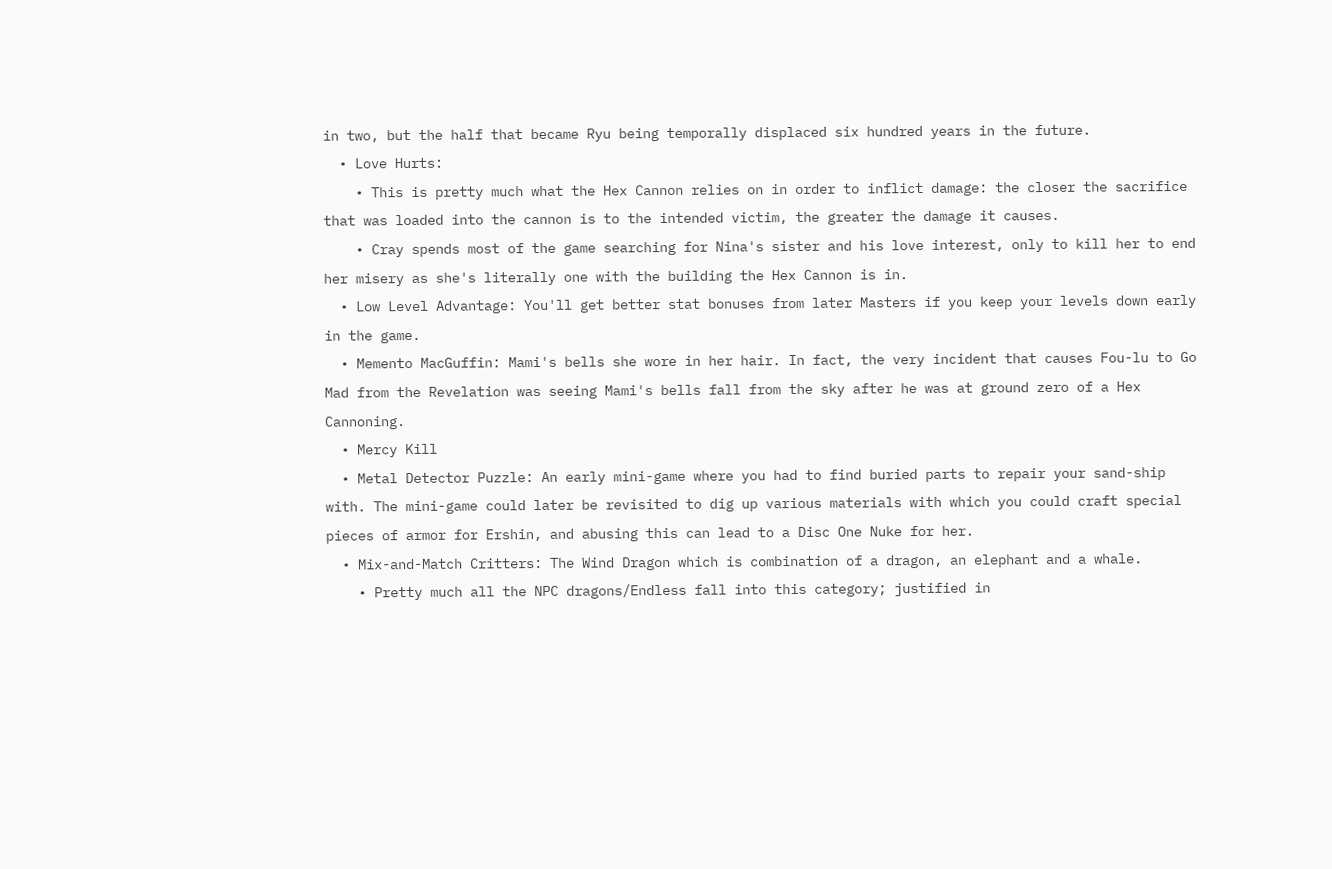in two, but the half that became Ryu being temporally displaced six hundred years in the future.
  • Love Hurts:
    • This is pretty much what the Hex Cannon relies on in order to inflict damage: the closer the sacrifice that was loaded into the cannon is to the intended victim, the greater the damage it causes.
    • Cray spends most of the game searching for Nina's sister and his love interest, only to kill her to end her misery as she's literally one with the building the Hex Cannon is in.
  • Low Level Advantage: You'll get better stat bonuses from later Masters if you keep your levels down early in the game.
  • Memento MacGuffin: Mami's bells she wore in her hair. In fact, the very incident that causes Fou-lu to Go Mad from the Revelation was seeing Mami's bells fall from the sky after he was at ground zero of a Hex Cannoning.
  • Mercy Kill
  • Metal Detector Puzzle: An early mini-game where you had to find buried parts to repair your sand-ship with. The mini-game could later be revisited to dig up various materials with which you could craft special pieces of armor for Ershin, and abusing this can lead to a Disc One Nuke for her.
  • Mix-and-Match Critters: The Wind Dragon which is combination of a dragon, an elephant and a whale.
    • Pretty much all the NPC dragons/Endless fall into this category; justified in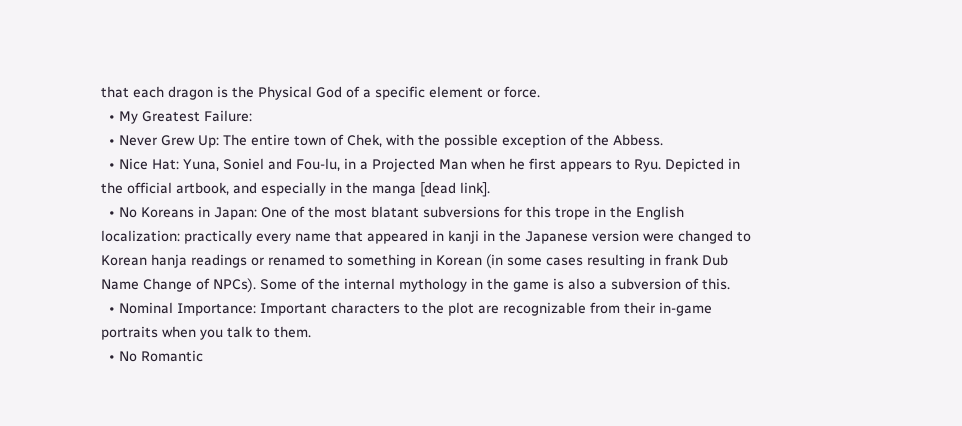that each dragon is the Physical God of a specific element or force.
  • My Greatest Failure:
  • Never Grew Up: The entire town of Chek, with the possible exception of the Abbess.
  • Nice Hat: Yuna, Soniel and Fou-lu, in a Projected Man when he first appears to Ryu. Depicted in the official artbook, and especially in the manga [dead link].
  • No Koreans in Japan: One of the most blatant subversions for this trope in the English localization: practically every name that appeared in kanji in the Japanese version were changed to Korean hanja readings or renamed to something in Korean (in some cases resulting in frank Dub Name Change of NPCs). Some of the internal mythology in the game is also a subversion of this.
  • Nominal Importance: Important characters to the plot are recognizable from their in-game portraits when you talk to them.
  • No Romantic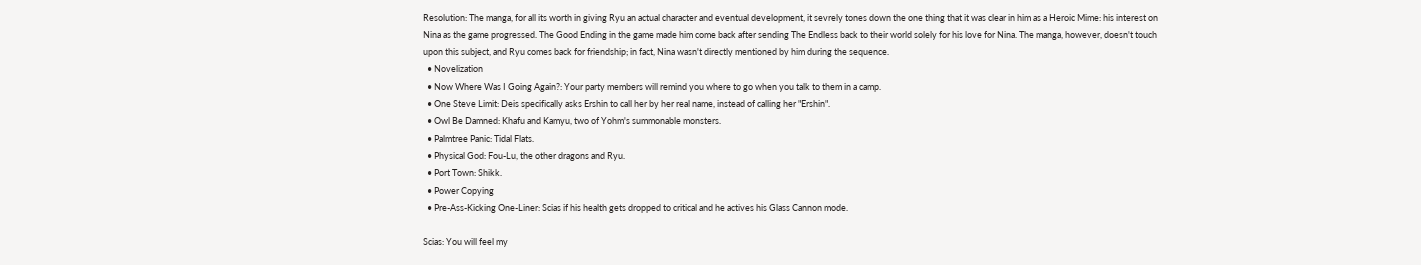Resolution: The manga, for all its worth in giving Ryu an actual character and eventual development, it sevrely tones down the one thing that it was clear in him as a Heroic Mime: his interest on Nina as the game progressed. The Good Ending in the game made him come back after sending The Endless back to their world solely for his love for Nina. The manga, however, doesn't touch upon this subject, and Ryu comes back for friendship; in fact, Nina wasn't directly mentioned by him during the sequence.
  • Novelization
  • Now Where Was I Going Again?: Your party members will remind you where to go when you talk to them in a camp.
  • One Steve Limit: Deis specifically asks Ershin to call her by her real name, instead of calling her "Ershin".
  • Owl Be Damned: Khafu and Kamyu, two of Yohm's summonable monsters.
  • Palmtree Panic: Tidal Flats.
  • Physical God: Fou-Lu, the other dragons and Ryu.
  • Port Town: Shikk.
  • Power Copying
  • Pre-Ass-Kicking One-Liner: Scias if his health gets dropped to critical and he actives his Glass Cannon mode.

Scias: You will feel my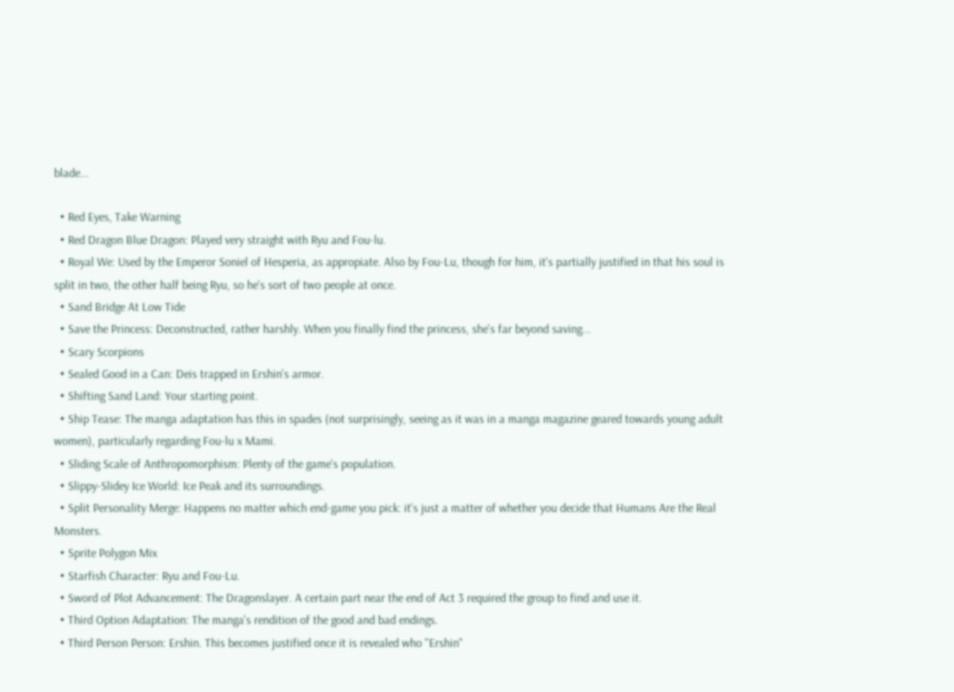blade...

  • Red Eyes, Take Warning
  • Red Dragon Blue Dragon: Played very straight with Ryu and Fou-lu.
  • Royal We: Used by the Emperor Soniel of Hesperia, as appropiate. Also by Fou-Lu, though for him, it's partially justified in that his soul is split in two, the other half being Ryu, so he's sort of two people at once.
  • Sand Bridge At Low Tide
  • Save the Princess: Deconstructed, rather harshly. When you finally find the princess, she's far beyond saving...
  • Scary Scorpions
  • Sealed Good in a Can: Deis trapped in Ershin's armor.
  • Shifting Sand Land: Your starting point.
  • Ship Tease: The manga adaptation has this in spades (not surprisingly, seeing as it was in a manga magazine geared towards young adult women), particularly regarding Fou-lu x Mami.
  • Sliding Scale of Anthropomorphism: Plenty of the game's population.
  • Slippy-Slidey Ice World: Ice Peak and its surroundings.
  • Split Personality Merge: Happens no matter which end-game you pick: it's just a matter of whether you decide that Humans Are the Real Monsters.
  • Sprite Polygon Mix
  • Starfish Character: Ryu and Fou-Lu.
  • Sword of Plot Advancement: The Dragonslayer. A certain part near the end of Act 3 required the group to find and use it.
  • Third Option Adaptation: The manga's rendition of the good and bad endings.
  • Third Person Person: Ershin. This becomes justified once it is revealed who "Ershin"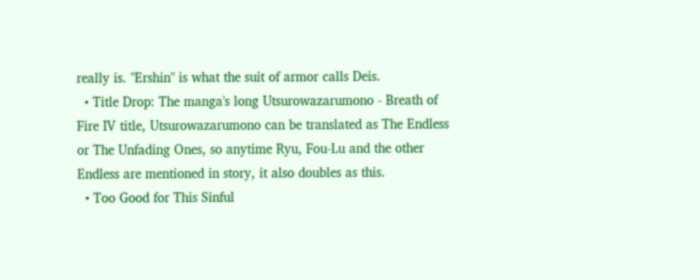really is. "Ershin" is what the suit of armor calls Deis.
  • Title Drop: The manga's long Utsurowazarumono - Breath of Fire IV title, Utsurowazarumono can be translated as The Endless or The Unfading Ones, so anytime Ryu, Fou-Lu and the other Endless are mentioned in story, it also doubles as this.
  • Too Good for This Sinful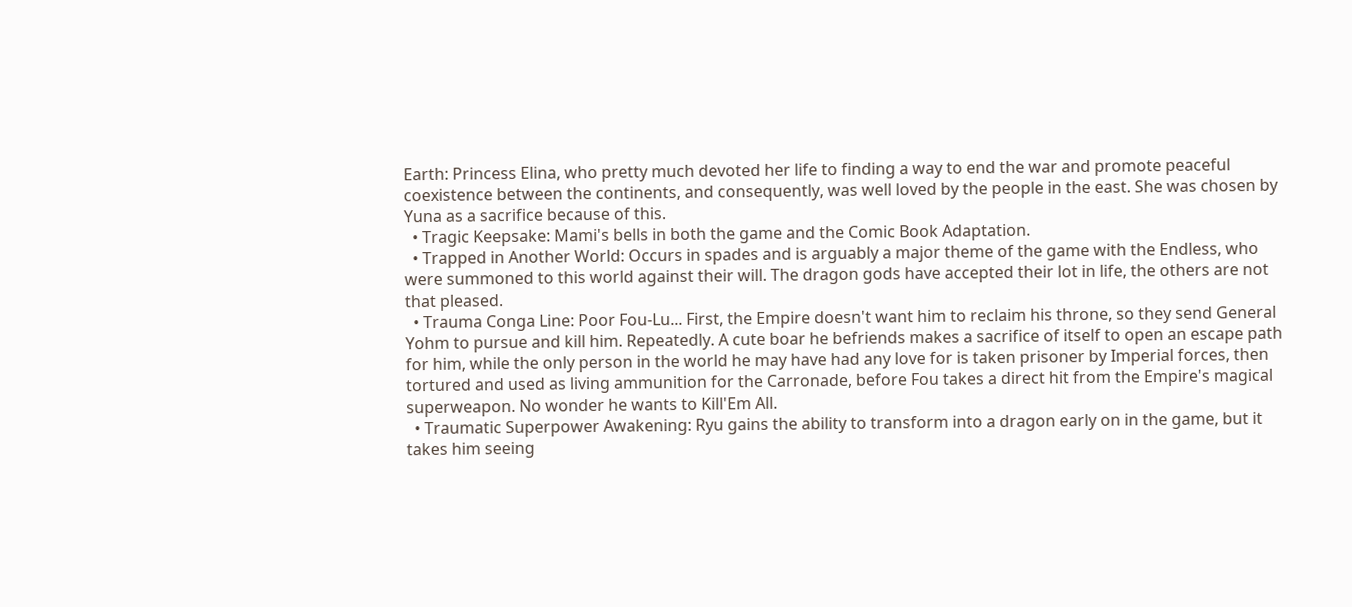Earth: Princess Elina, who pretty much devoted her life to finding a way to end the war and promote peaceful coexistence between the continents, and consequently, was well loved by the people in the east. She was chosen by Yuna as a sacrifice because of this.
  • Tragic Keepsake: Mami's bells in both the game and the Comic Book Adaptation.
  • Trapped in Another World: Occurs in spades and is arguably a major theme of the game with the Endless, who were summoned to this world against their will. The dragon gods have accepted their lot in life, the others are not that pleased.
  • Trauma Conga Line: Poor Fou-Lu... First, the Empire doesn't want him to reclaim his throne, so they send General Yohm to pursue and kill him. Repeatedly. A cute boar he befriends makes a sacrifice of itself to open an escape path for him, while the only person in the world he may have had any love for is taken prisoner by Imperial forces, then tortured and used as living ammunition for the Carronade, before Fou takes a direct hit from the Empire's magical superweapon. No wonder he wants to Kill'Em All.
  • Traumatic Superpower Awakening: Ryu gains the ability to transform into a dragon early on in the game, but it takes him seeing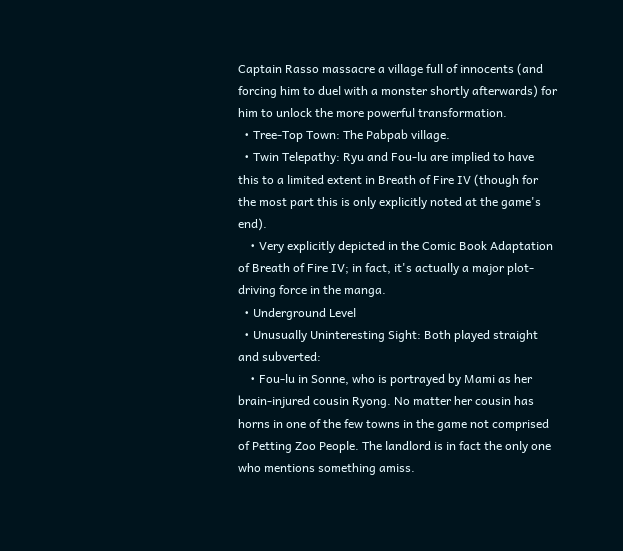Captain Rasso massacre a village full of innocents (and forcing him to duel with a monster shortly afterwards) for him to unlock the more powerful transformation.
  • Tree-Top Town: The Pabpab village.
  • Twin Telepathy: Ryu and Fou-lu are implied to have this to a limited extent in Breath of Fire IV (though for the most part this is only explicitly noted at the game's end).
    • Very explicitly depicted in the Comic Book Adaptation of Breath of Fire IV; in fact, it's actually a major plot-driving force in the manga.
  • Underground Level
  • Unusually Uninteresting Sight: Both played straight and subverted:
    • Fou-lu in Sonne, who is portrayed by Mami as her brain-injured cousin Ryong. No matter her cousin has horns in one of the few towns in the game not comprised of Petting Zoo People. The landlord is in fact the only one who mentions something amiss.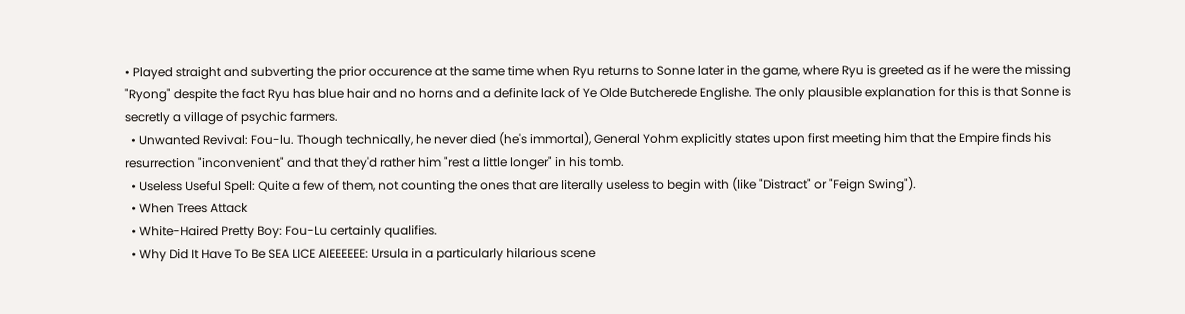• Played straight and subverting the prior occurence at the same time when Ryu returns to Sonne later in the game, where Ryu is greeted as if he were the missing "Ryong" despite the fact Ryu has blue hair and no horns and a definite lack of Ye Olde Butcherede Englishe. The only plausible explanation for this is that Sonne is secretly a village of psychic farmers.
  • Unwanted Revival: Fou-lu. Though technically, he never died (he's immortal), General Yohm explicitly states upon first meeting him that the Empire finds his resurrection "inconvenient" and that they'd rather him "rest a little longer" in his tomb.
  • Useless Useful Spell: Quite a few of them, not counting the ones that are literally useless to begin with (like "Distract" or "Feign Swing").
  • When Trees Attack
  • White-Haired Pretty Boy: Fou-Lu certainly qualifies.
  • Why Did It Have To Be SEA LICE AIEEEEEE: Ursula in a particularly hilarious scene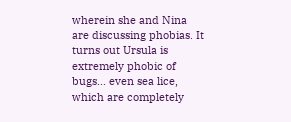wherein she and Nina are discussing phobias. It turns out Ursula is extremely phobic of bugs... even sea lice, which are completely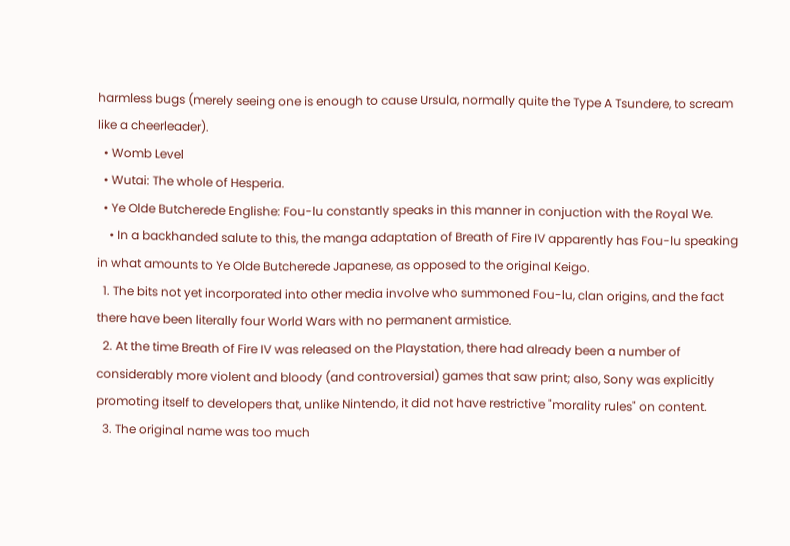harmless bugs (merely seeing one is enough to cause Ursula, normally quite the Type A Tsundere, to scream like a cheerleader).
  • Womb Level
  • Wutai: The whole of Hesperia.
  • Ye Olde Butcherede Englishe: Fou-lu constantly speaks in this manner in conjuction with the Royal We.
    • In a backhanded salute to this, the manga adaptation of Breath of Fire IV apparently has Fou-lu speaking in what amounts to Ye Olde Butcherede Japanese, as opposed to the original Keigo.
  1. The bits not yet incorporated into other media involve who summoned Fou-lu, clan origins, and the fact there have been literally four World Wars with no permanent armistice.
  2. At the time Breath of Fire IV was released on the Playstation, there had already been a number of considerably more violent and bloody (and controversial) games that saw print; also, Sony was explicitly promoting itself to developers that, unlike Nintendo, it did not have restrictive "morality rules" on content.
  3. The original name was too much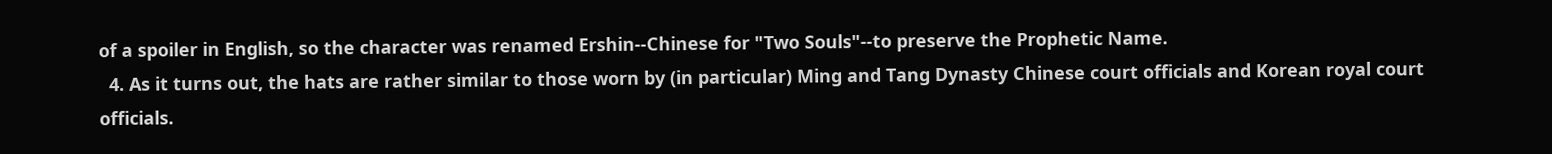of a spoiler in English, so the character was renamed Ershin--Chinese for "Two Souls"--to preserve the Prophetic Name.
  4. As it turns out, the hats are rather similar to those worn by (in particular) Ming and Tang Dynasty Chinese court officials and Korean royal court officials.